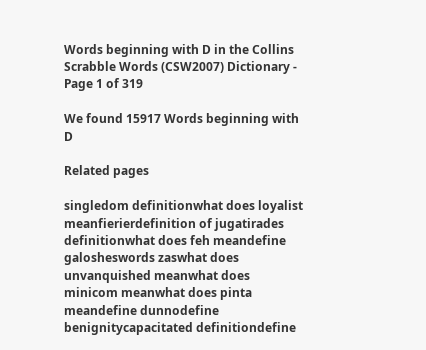Words beginning with D in the Collins Scrabble Words (CSW2007) Dictionary - Page 1 of 319

We found 15917 Words beginning with D

Related pages

singledom definitionwhat does loyalist meanfierierdefinition of jugatirades definitionwhat does feh meandefine galosheswords zaswhat does unvanquished meanwhat does minicom meanwhat does pinta meandefine dunnodefine benignitycapacitated definitiondefine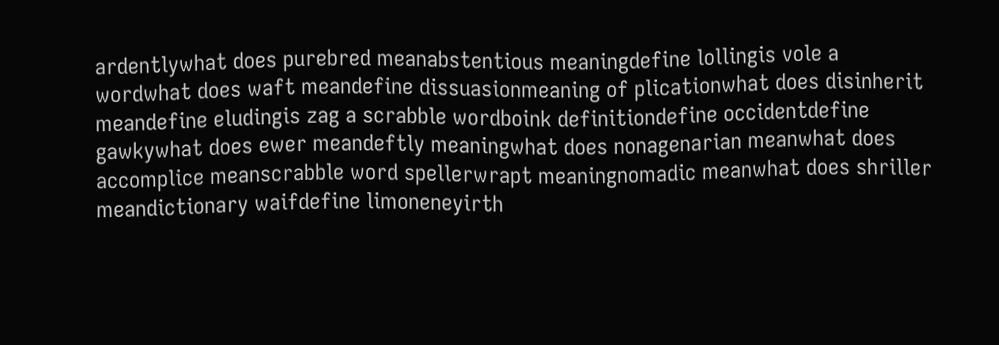ardentlywhat does purebred meanabstentious meaningdefine lollingis vole a wordwhat does waft meandefine dissuasionmeaning of plicationwhat does disinherit meandefine eludingis zag a scrabble wordboink definitiondefine occidentdefine gawkywhat does ewer meandeftly meaningwhat does nonagenarian meanwhat does accomplice meanscrabble word spellerwrapt meaningnomadic meanwhat does shriller meandictionary waifdefine limoneneyirth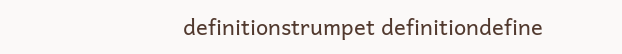definitionstrumpet definitiondefine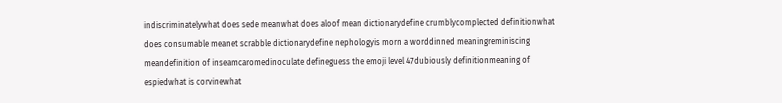indiscriminatelywhat does sede meanwhat does aloof mean dictionarydefine crumblycomplected definitionwhat does consumable meanet scrabble dictionarydefine nephologyis morn a worddinned meaningreminiscing meandefinition of inseamcaromedinoculate defineguess the emoji level 47dubiously definitionmeaning of espiedwhat is corvinewhat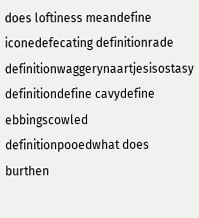does loftiness meandefine iconedefecating definitionrade definitionwaggerynaartjesisostasy definitiondefine cavydefine ebbingscowled definitionpooedwhat does burthen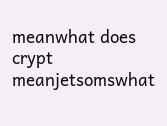meanwhat does crypt meanjetsomswhat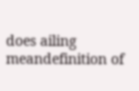does ailing meandefinition of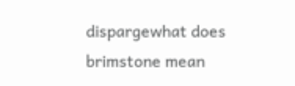dispargewhat does brimstone mean